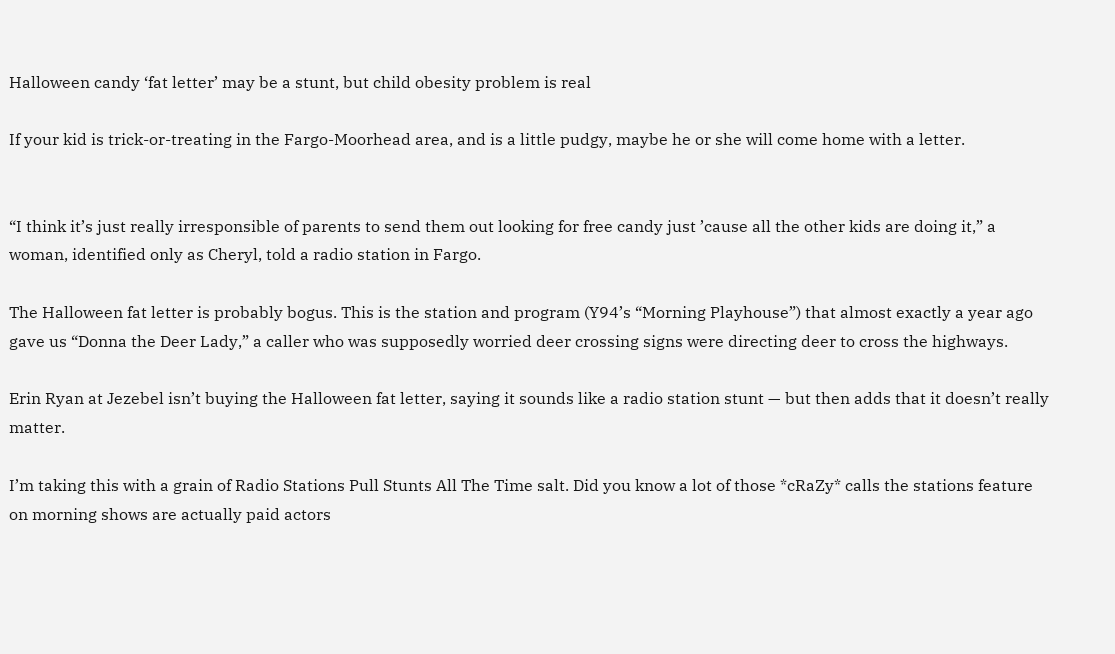Halloween candy ‘fat letter’ may be a stunt, but child obesity problem is real

If your kid is trick-or-treating in the Fargo-Moorhead area, and is a little pudgy, maybe he or she will come home with a letter.


“I think it’s just really irresponsible of parents to send them out looking for free candy just ’cause all the other kids are doing it,” a woman, identified only as Cheryl, told a radio station in Fargo.

The Halloween fat letter is probably bogus. This is the station and program (Y94’s “Morning Playhouse”) that almost exactly a year ago gave us “Donna the Deer Lady,” a caller who was supposedly worried deer crossing signs were directing deer to cross the highways.

Erin Ryan at Jezebel isn’t buying the Halloween fat letter, saying it sounds like a radio station stunt — but then adds that it doesn’t really matter.

I’m taking this with a grain of Radio Stations Pull Stunts All The Time salt. Did you know a lot of those *cRaZy* calls the stations feature on morning shows are actually paid actors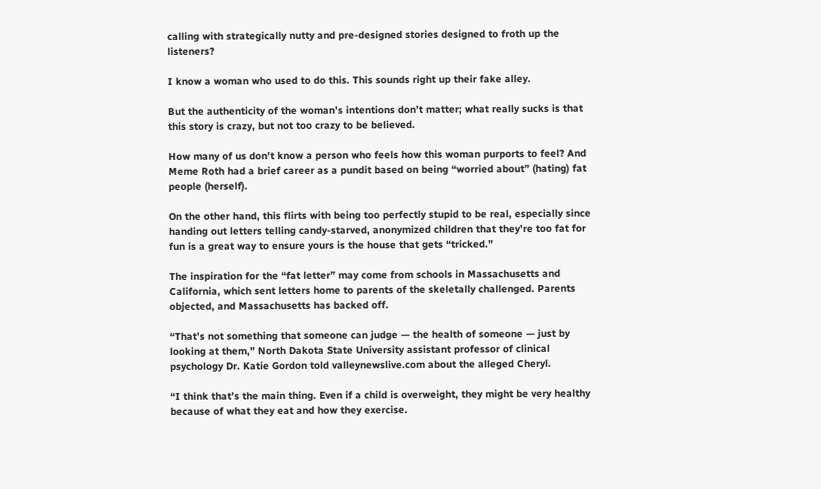calling with strategically nutty and pre-designed stories designed to froth up the listeners?

I know a woman who used to do this. This sounds right up their fake alley.

But the authenticity of the woman’s intentions don’t matter; what really sucks is that this story is crazy, but not too crazy to be believed.

How many of us don’t know a person who feels how this woman purports to feel? And Meme Roth had a brief career as a pundit based on being “worried about” (hating) fat people (herself).

On the other hand, this flirts with being too perfectly stupid to be real, especially since handing out letters telling candy-starved, anonymized children that they’re too fat for fun is a great way to ensure yours is the house that gets “tricked.”

The inspiration for the “fat letter” may come from schools in Massachusetts and California, which sent letters home to parents of the skeletally challenged. Parents objected, and Massachusetts has backed off.

“That’s not something that someone can judge — the health of someone — just by looking at them,” North Dakota State University assistant professor of clinical psychology Dr. Katie Gordon told valleynewslive.com about the alleged Cheryl.

“I think that’s the main thing. Even if a child is overweight, they might be very healthy because of what they eat and how they exercise.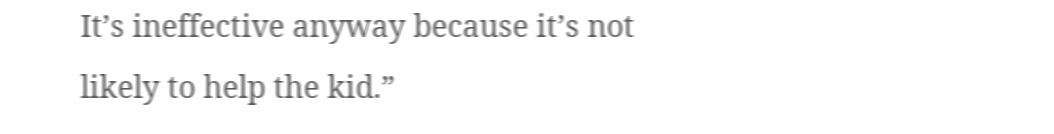It’s ineffective anyway because it’s not likely to help the kid.”